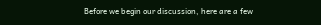Before we begin our discussion, here are a few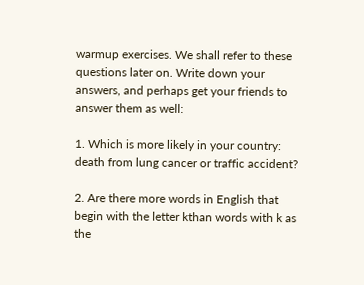warmup exercises. We shall refer to these questions later on. Write down your answers, and perhaps get your friends to answer them as well:

1. Which is more likely in your country: death from lung cancer or traffic accident?

2. Are there more words in English that begin with the letter kthan words with k as the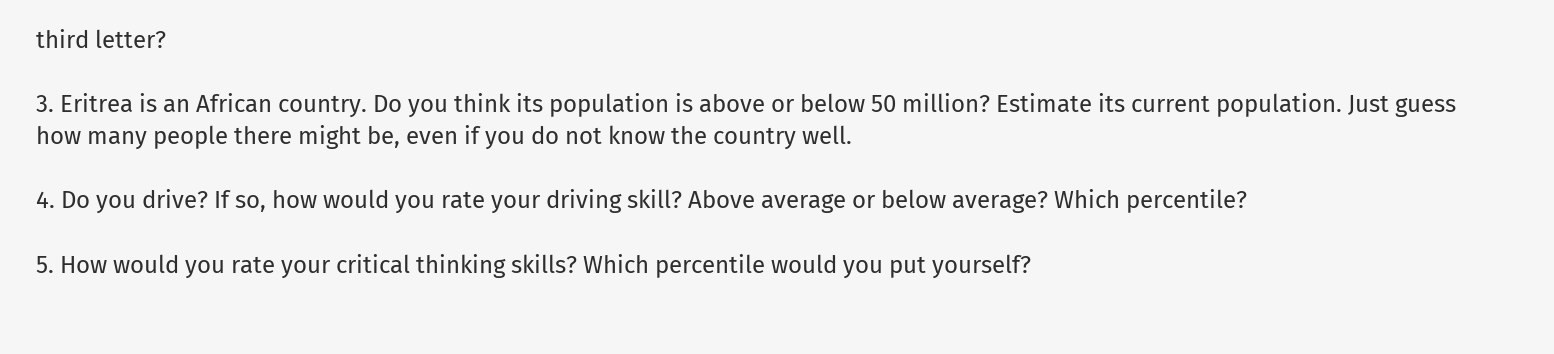third letter?

3. Eritrea is an African country. Do you think its population is above or below 50 million? Estimate its current population. Just guess how many people there might be, even if you do not know the country well.

4. Do you drive? If so, how would you rate your driving skill? Above average or below average? Which percentile?

5. How would you rate your critical thinking skills? Which percentile would you put yourself?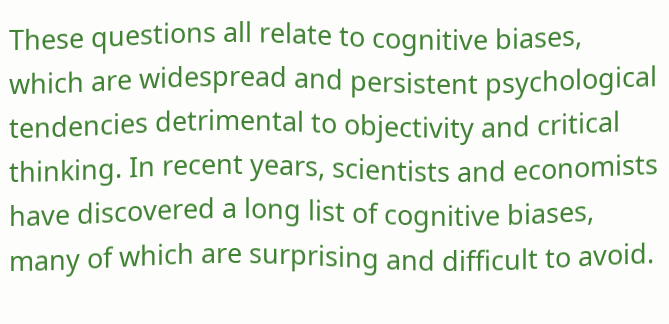These questions all relate to cognitive biases, which are widespread and persistent psychological tendencies detrimental to objectivity and critical thinking. In recent years, scientists and economists have discovered a long list of cognitive biases, many of which are surprising and difficult to avoid.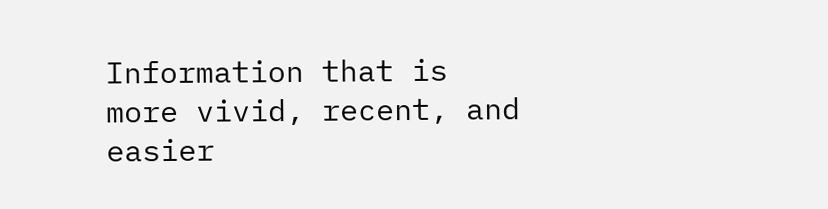Information that is more vivid, recent, and easier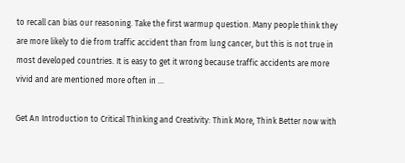to recall can bias our reasoning. Take the first warmup question. Many people think they are more likely to die from traffic accident than from lung cancer, but this is not true in most developed countries. It is easy to get it wrong because traffic accidents are more vivid and are mentioned more often in ...

Get An Introduction to Critical Thinking and Creativity: Think More, Think Better now with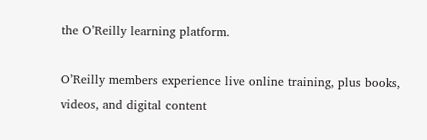the O’Reilly learning platform.

O’Reilly members experience live online training, plus books, videos, and digital content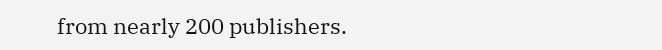from nearly 200 publishers.